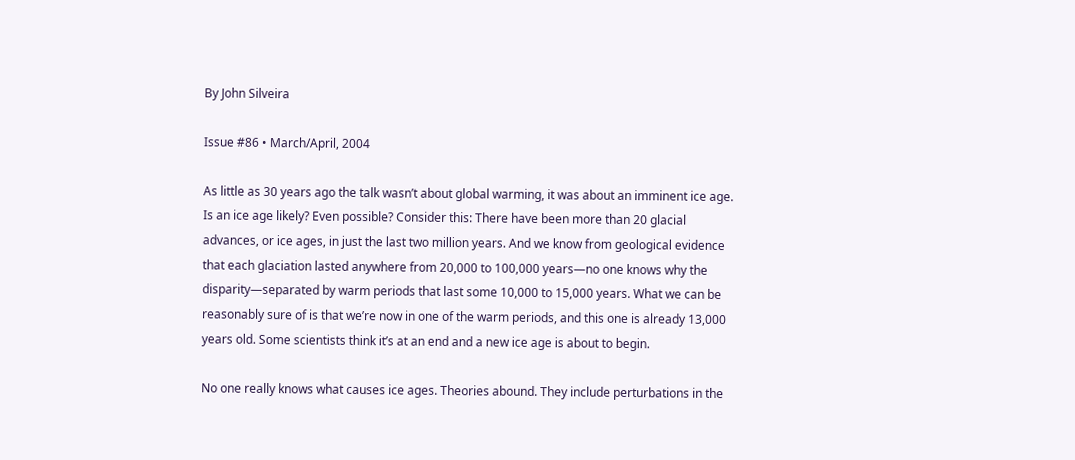By John Silveira

Issue #86 • March/April, 2004

As little as 30 years ago the talk wasn’t about global warming, it was about an imminent ice age. Is an ice age likely? Even possible? Consider this: There have been more than 20 glacial advances, or ice ages, in just the last two million years. And we know from geological evidence that each glaciation lasted anywhere from 20,000 to 100,000 years—no one knows why the disparity—separated by warm periods that last some 10,000 to 15,000 years. What we can be reasonably sure of is that we’re now in one of the warm periods, and this one is already 13,000 years old. Some scientists think it’s at an end and a new ice age is about to begin.

No one really knows what causes ice ages. Theories abound. They include perturbations in the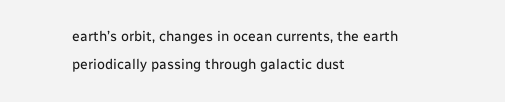earth’s orbit, changes in ocean currents, the earth periodically passing through galactic dust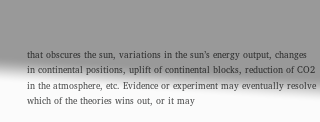that obscures the sun, variations in the sun’s energy output, changes in continental positions, uplift of continental blocks, reduction of CO2 in the atmosphere, etc. Evidence or experiment may eventually resolve which of the theories wins out, or it may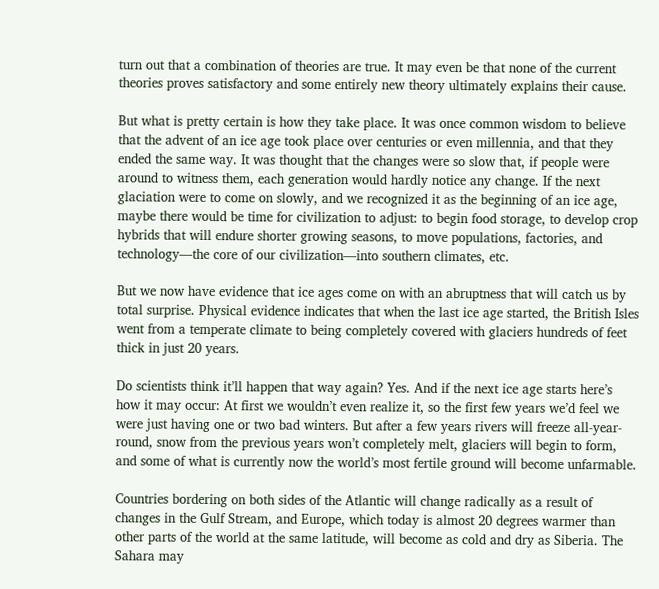turn out that a combination of theories are true. It may even be that none of the current theories proves satisfactory and some entirely new theory ultimately explains their cause.

But what is pretty certain is how they take place. It was once common wisdom to believe that the advent of an ice age took place over centuries or even millennia, and that they ended the same way. It was thought that the changes were so slow that, if people were around to witness them, each generation would hardly notice any change. If the next glaciation were to come on slowly, and we recognized it as the beginning of an ice age, maybe there would be time for civilization to adjust: to begin food storage, to develop crop hybrids that will endure shorter growing seasons, to move populations, factories, and technology—the core of our civilization—into southern climates, etc.

But we now have evidence that ice ages come on with an abruptness that will catch us by total surprise. Physical evidence indicates that when the last ice age started, the British Isles went from a temperate climate to being completely covered with glaciers hundreds of feet thick in just 20 years.

Do scientists think it’ll happen that way again? Yes. And if the next ice age starts here’s how it may occur: At first we wouldn’t even realize it, so the first few years we’d feel we were just having one or two bad winters. But after a few years rivers will freeze all-year-round, snow from the previous years won’t completely melt, glaciers will begin to form, and some of what is currently now the world’s most fertile ground will become unfarmable.

Countries bordering on both sides of the Atlantic will change radically as a result of changes in the Gulf Stream, and Europe, which today is almost 20 degrees warmer than other parts of the world at the same latitude, will become as cold and dry as Siberia. The Sahara may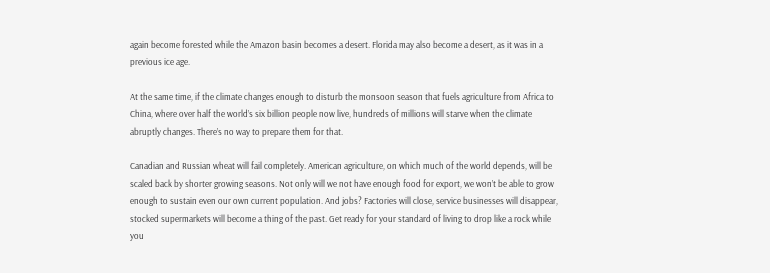again become forested while the Amazon basin becomes a desert. Florida may also become a desert, as it was in a previous ice age.

At the same time, if the climate changes enough to disturb the monsoon season that fuels agriculture from Africa to China, where over half the world’s six billion people now live, hundreds of millions will starve when the climate abruptly changes. There’s no way to prepare them for that.

Canadian and Russian wheat will fail completely. American agriculture, on which much of the world depends, will be scaled back by shorter growing seasons. Not only will we not have enough food for export, we won’t be able to grow enough to sustain even our own current population. And jobs? Factories will close, service businesses will disappear, stocked supermarkets will become a thing of the past. Get ready for your standard of living to drop like a rock while you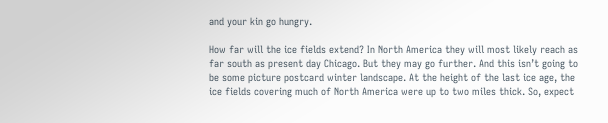and your kin go hungry.

How far will the ice fields extend? In North America they will most likely reach as far south as present day Chicago. But they may go further. And this isn’t going to be some picture postcard winter landscape. At the height of the last ice age, the ice fields covering much of North America were up to two miles thick. So, expect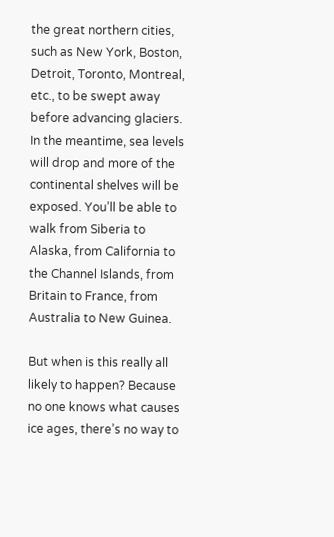the great northern cities, such as New York, Boston, Detroit, Toronto, Montreal, etc., to be swept away before advancing glaciers. In the meantime, sea levels will drop and more of the continental shelves will be exposed. You’ll be able to walk from Siberia to Alaska, from California to the Channel Islands, from Britain to France, from Australia to New Guinea.

But when is this really all likely to happen? Because no one knows what causes ice ages, there’s no way to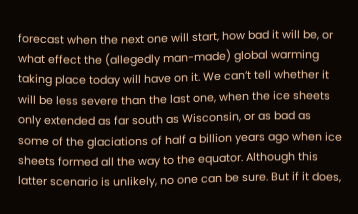forecast when the next one will start, how bad it will be, or what effect the (allegedly man-made) global warming taking place today will have on it. We can’t tell whether it will be less severe than the last one, when the ice sheets only extended as far south as Wisconsin, or as bad as some of the glaciations of half a billion years ago when ice sheets formed all the way to the equator. Although this latter scenario is unlikely, no one can be sure. But if it does,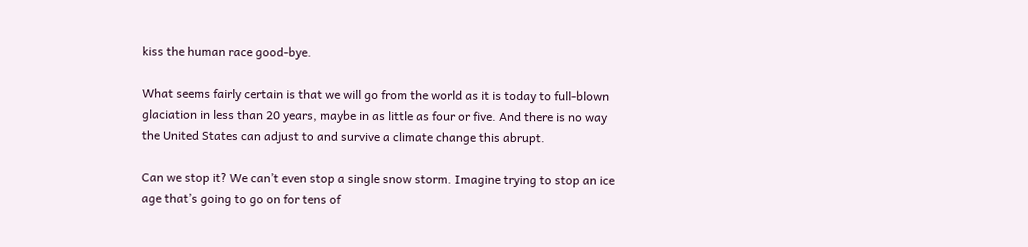kiss the human race good-bye.

What seems fairly certain is that we will go from the world as it is today to full-blown glaciation in less than 20 years, maybe in as little as four or five. And there is no way the United States can adjust to and survive a climate change this abrupt.

Can we stop it? We can’t even stop a single snow storm. Imagine trying to stop an ice age that’s going to go on for tens of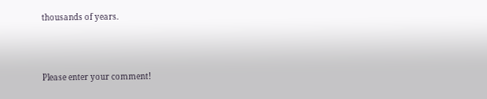thousands of years.



Please enter your comment!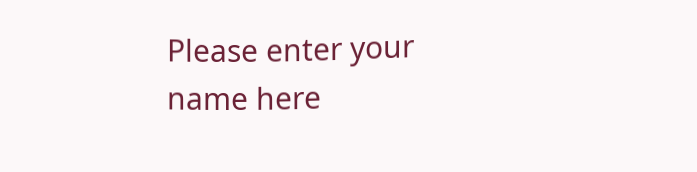Please enter your name here